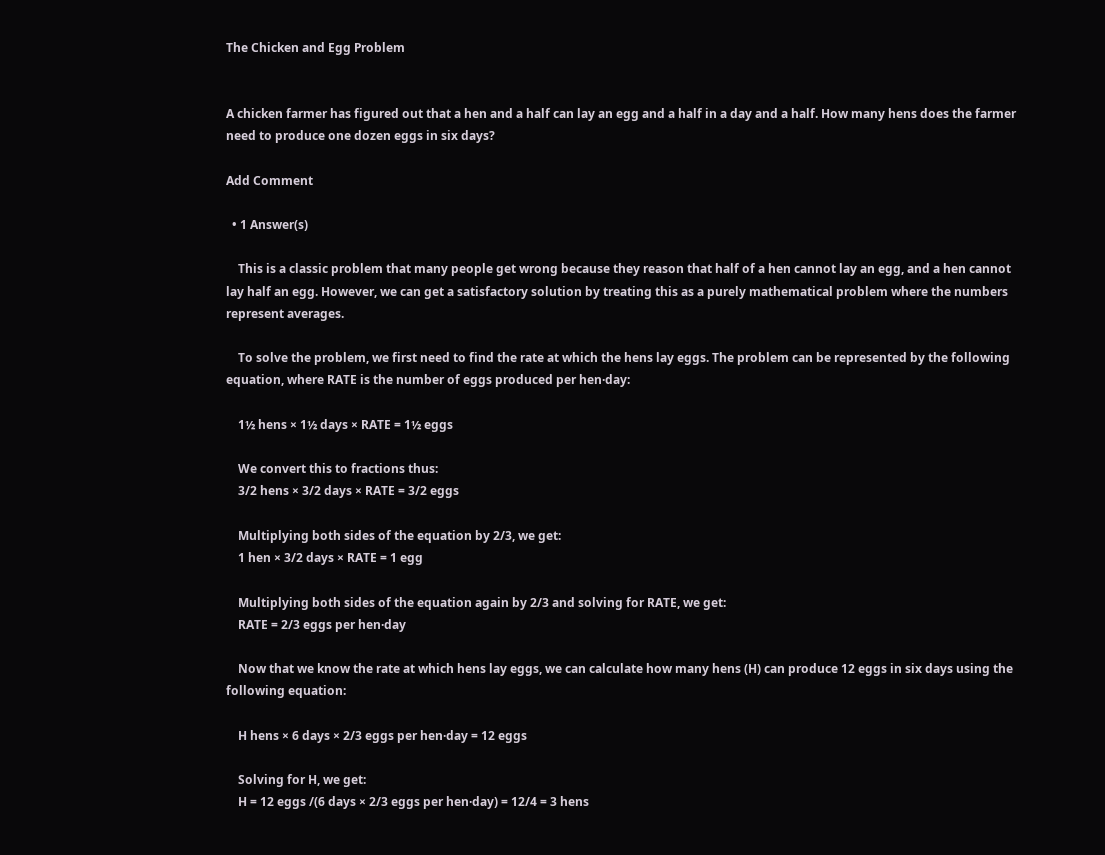The Chicken and Egg Problem


A chicken farmer has figured out that a hen and a half can lay an egg and a half in a day and a half. How many hens does the farmer need to produce one dozen eggs in six days?

Add Comment

  • 1 Answer(s)

    This is a classic problem that many people get wrong because they reason that half of a hen cannot lay an egg, and a hen cannot lay half an egg. However, we can get a satisfactory solution by treating this as a purely mathematical problem where the numbers represent averages.

    To solve the problem, we first need to find the rate at which the hens lay eggs. The problem can be represented by the following equation, where RATE is the number of eggs produced per hen·day:

    1½ hens × 1½ days × RATE = 1½ eggs

    We convert this to fractions thus:
    3/2 hens × 3/2 days × RATE = 3/2 eggs

    Multiplying both sides of the equation by 2/3, we get:
    1 hen × 3/2 days × RATE = 1 egg

    Multiplying both sides of the equation again by 2/3 and solving for RATE, we get:
    RATE = 2/3 eggs per hen·day

    Now that we know the rate at which hens lay eggs, we can calculate how many hens (H) can produce 12 eggs in six days using the following equation:

    H hens × 6 days × 2/3 eggs per hen·day = 12 eggs

    Solving for H, we get:
    H = 12 eggs /(6 days × 2/3 eggs per hen·day) = 12/4 = 3 hens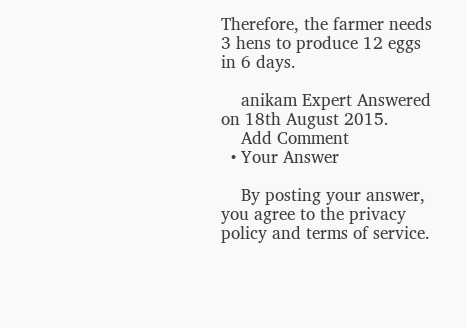Therefore, the farmer needs 3 hens to produce 12 eggs in 6 days.

    anikam Expert Answered on 18th August 2015.
    Add Comment
  • Your Answer

    By posting your answer, you agree to the privacy policy and terms of service.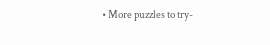• More puzzles to try-